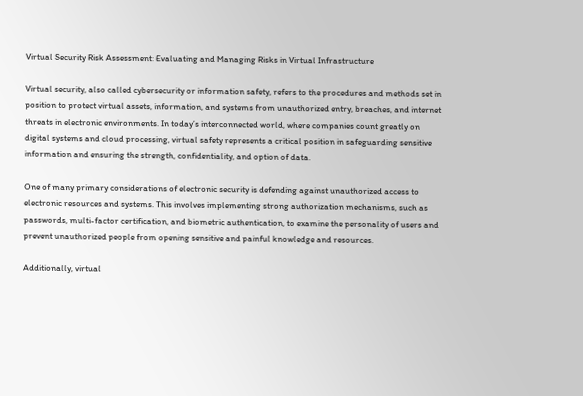Virtual Security Risk Assessment: Evaluating and Managing Risks in Virtual Infrastructure

Virtual security, also called cybersecurity or information safety, refers to the procedures and methods set in position to protect virtual assets, information, and systems from unauthorized entry, breaches, and internet threats in electronic environments. In today’s interconnected world, where companies count greatly on digital systems and cloud processing, virtual safety represents a critical position in safeguarding sensitive information and ensuring the strength, confidentiality, and option of data.

One of many primary considerations of electronic security is defending against unauthorized access to electronic resources and systems. This involves implementing strong authorization mechanisms, such as passwords, multi-factor certification, and biometric authentication, to examine the personality of users and prevent unauthorized people from opening sensitive and painful knowledge and resources.

Additionally, virtual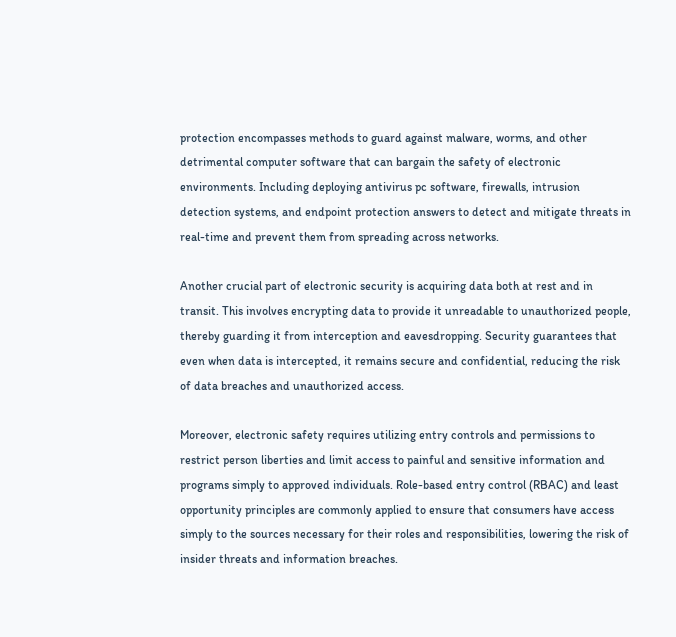protection encompasses methods to guard against malware, worms, and other detrimental computer software that can bargain the safety of electronic environments. Including deploying antivirus pc software, firewalls, intrusion detection systems, and endpoint protection answers to detect and mitigate threats in real-time and prevent them from spreading across networks.

Another crucial part of electronic security is acquiring data both at rest and in transit. This involves encrypting data to provide it unreadable to unauthorized people, thereby guarding it from interception and eavesdropping. Security guarantees that even when data is intercepted, it remains secure and confidential, reducing the risk of data breaches and unauthorized access.

Moreover, electronic safety requires utilizing entry controls and permissions to restrict person liberties and limit access to painful and sensitive information and programs simply to approved individuals. Role-based entry control (RBAC) and least opportunity principles are commonly applied to ensure that consumers have access simply to the sources necessary for their roles and responsibilities, lowering the risk of insider threats and information breaches.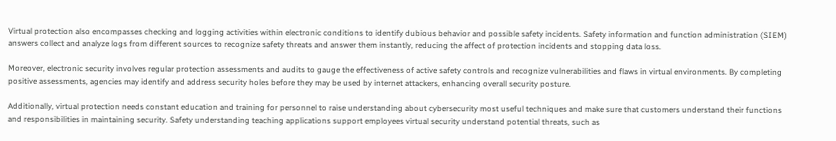Virtual protection also encompasses checking and logging activities within electronic conditions to identify dubious behavior and possible safety incidents. Safety information and function administration (SIEM) answers collect and analyze logs from different sources to recognize safety threats and answer them instantly, reducing the affect of protection incidents and stopping data loss.

Moreover, electronic security involves regular protection assessments and audits to gauge the effectiveness of active safety controls and recognize vulnerabilities and flaws in virtual environments. By completing positive assessments, agencies may identify and address security holes before they may be used by internet attackers, enhancing overall security posture.

Additionally, virtual protection needs constant education and training for personnel to raise understanding about cybersecurity most useful techniques and make sure that customers understand their functions and responsibilities in maintaining security. Safety understanding teaching applications support employees virtual security understand potential threats, such as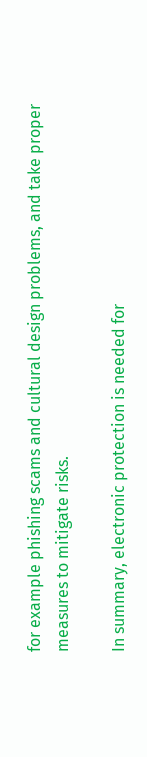for example phishing scams and cultural design problems, and take proper measures to mitigate risks.

In summary, electronic protection is needed for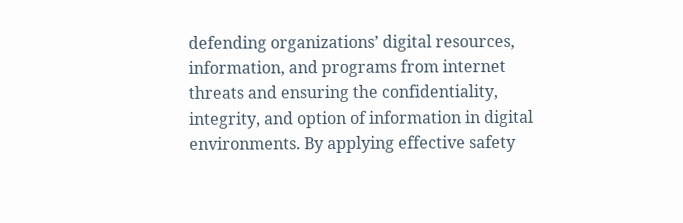defending organizations’ digital resources, information, and programs from internet threats and ensuring the confidentiality, integrity, and option of information in digital environments. By applying effective safety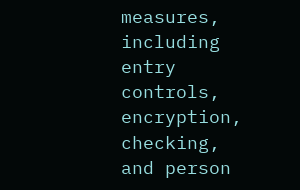measures, including entry controls, encryption, checking, and person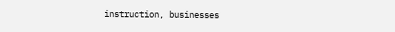instruction, businesses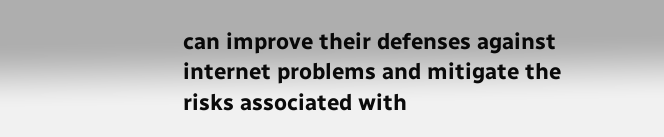can improve their defenses against internet problems and mitigate the risks associated with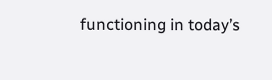functioning in today’s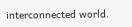interconnected world.